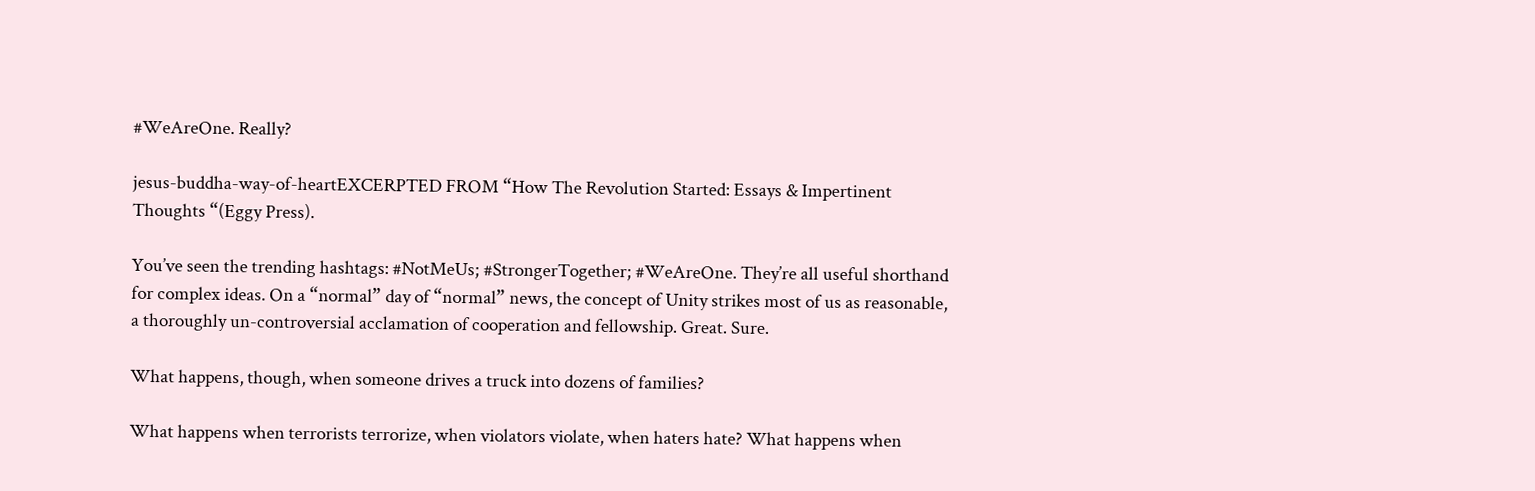#WeAreOne. Really?

jesus-buddha-way-of-heartEXCERPTED FROM “How The Revolution Started: Essays & Impertinent Thoughts “(Eggy Press).

You’ve seen the trending hashtags: #NotMeUs; #StrongerTogether; #WeAreOne. They’re all useful shorthand for complex ideas. On a “normal” day of “normal” news, the concept of Unity strikes most of us as reasonable, a thoroughly un-controversial acclamation of cooperation and fellowship. Great. Sure.

What happens, though, when someone drives a truck into dozens of families?

What happens when terrorists terrorize, when violators violate, when haters hate? What happens when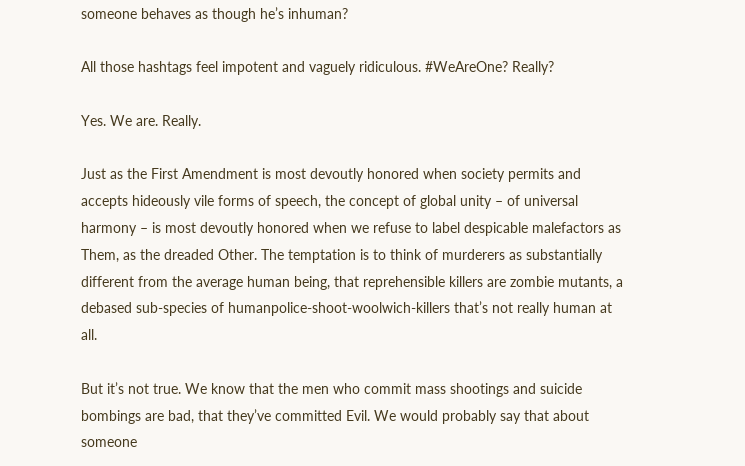someone behaves as though he’s inhuman?

All those hashtags feel impotent and vaguely ridiculous. #WeAreOne? Really?

Yes. We are. Really.

Just as the First Amendment is most devoutly honored when society permits and accepts hideously vile forms of speech, the concept of global unity – of universal harmony – is most devoutly honored when we refuse to label despicable malefactors as Them, as the dreaded Other. The temptation is to think of murderers as substantially different from the average human being, that reprehensible killers are zombie mutants, a debased sub-species of humanpolice-shoot-woolwich-killers that’s not really human at all.

But it’s not true. We know that the men who commit mass shootings and suicide bombings are bad, that they’ve committed Evil. We would probably say that about someone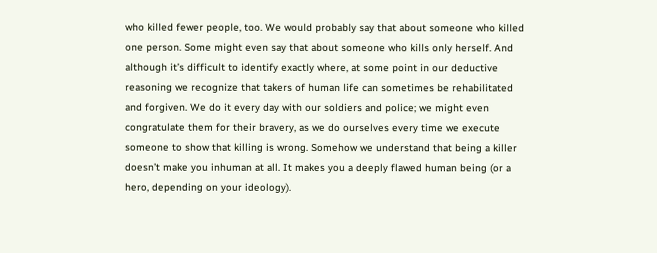who killed fewer people, too. We would probably say that about someone who killed one person. Some might even say that about someone who kills only herself. And although it’s difficult to identify exactly where, at some point in our deductive reasoning we recognize that takers of human life can sometimes be rehabilitated and forgiven. We do it every day with our soldiers and police; we might even congratulate them for their bravery, as we do ourselves every time we execute someone to show that killing is wrong. Somehow we understand that being a killer doesn’t make you inhuman at all. It makes you a deeply flawed human being (or a hero, depending on your ideology).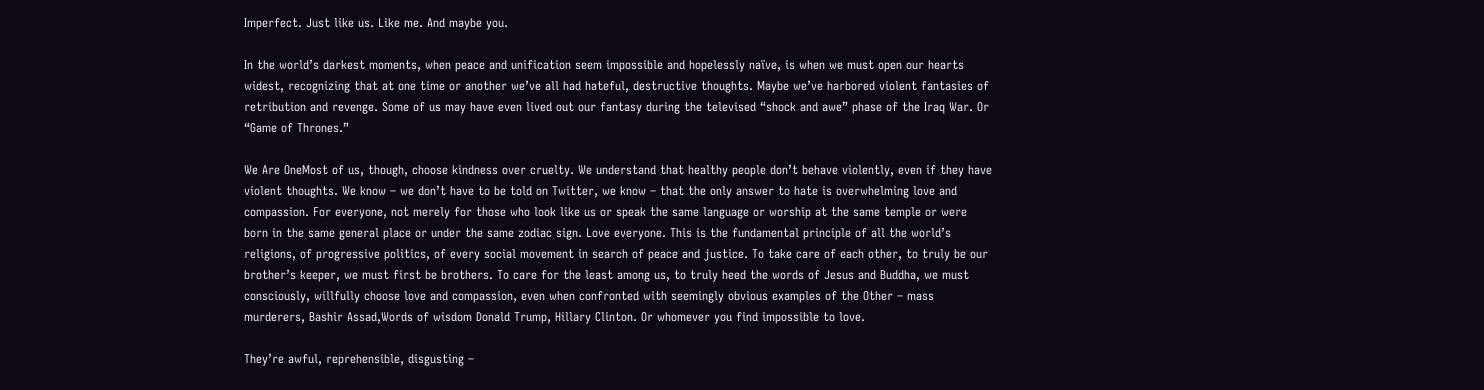Imperfect. Just like us. Like me. And maybe you.

In the world’s darkest moments, when peace and unification seem impossible and hopelessly naïve, is when we must open our hearts widest, recognizing that at one time or another we’ve all had hateful, destructive thoughts. Maybe we’ve harbored violent fantasies of retribution and revenge. Some of us may have even lived out our fantasy during the televised “shock and awe” phase of the Iraq War. Or “Game of Thrones.”

We Are OneMost of us, though, choose kindness over cruelty. We understand that healthy people don’t behave violently, even if they have violent thoughts. We know – we don’t have to be told on Twitter, we know – that the only answer to hate is overwhelming love and compassion. For everyone, not merely for those who look like us or speak the same language or worship at the same temple or were born in the same general place or under the same zodiac sign. Love everyone. This is the fundamental principle of all the world’s religions, of progressive politics, of every social movement in search of peace and justice. To take care of each other, to truly be our brother’s keeper, we must first be brothers. To care for the least among us, to truly heed the words of Jesus and Buddha, we must consciously, willfully choose love and compassion, even when confronted with seemingly obvious examples of the Other – mass murderers, Bashir Assad,Words of wisdom Donald Trump, Hillary Clinton. Or whomever you find impossible to love.

They’re awful, reprehensible, disgusting –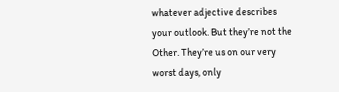whatever adjective describes your outlook. But they’re not the Other. They’re us on our very worst days, only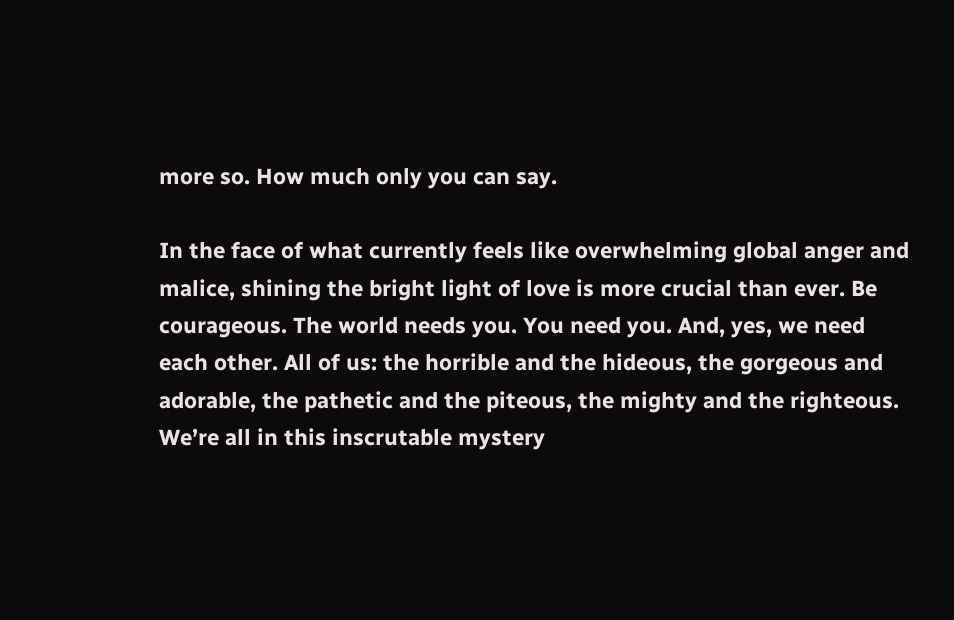more so. How much only you can say.

In the face of what currently feels like overwhelming global anger and malice, shining the bright light of love is more crucial than ever. Be courageous. The world needs you. You need you. And, yes, we need each other. All of us: the horrible and the hideous, the gorgeous and adorable, the pathetic and the piteous, the mighty and the righteous. We’re all in this inscrutable mystery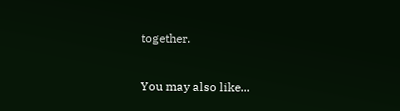together.

You may also like...